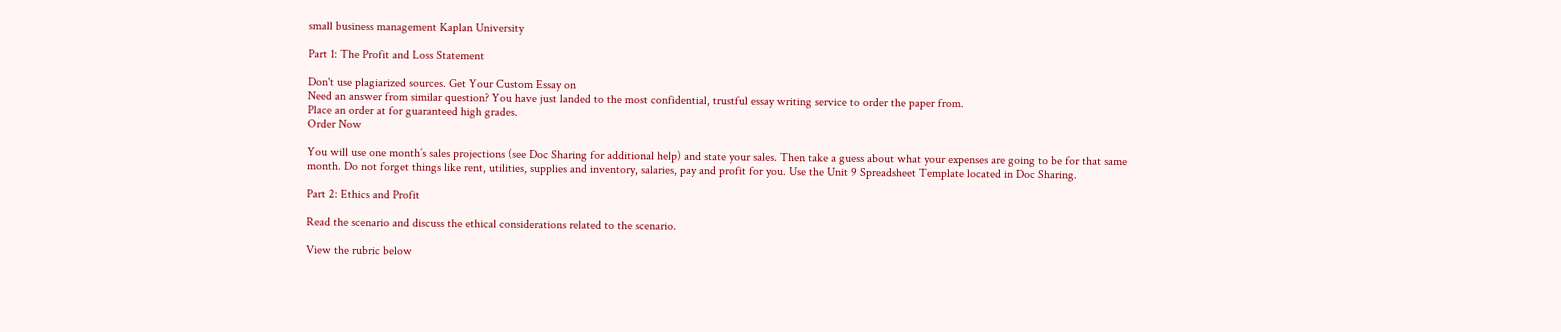small business management Kaplan University

Part 1: The Profit and Loss Statement

Don't use plagiarized sources. Get Your Custom Essay on
Need an answer from similar question? You have just landed to the most confidential, trustful essay writing service to order the paper from.
Place an order at for guaranteed high grades.
Order Now

You will use one month’s sales projections (see Doc Sharing for additional help) and state your sales. Then take a guess about what your expenses are going to be for that same month. Do not forget things like rent, utilities, supplies and inventory, salaries, pay and profit for you. Use the Unit 9 Spreadsheet Template located in Doc Sharing.

Part 2: Ethics and Profit

Read the scenario and discuss the ethical considerations related to the scenario.

View the rubric below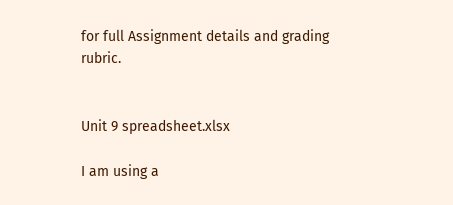for full Assignment details and grading rubric.


Unit 9 spreadsheet.xlsx

I am using a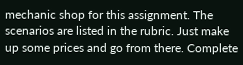mechanic shop for this assignment. The scenarios are listed in the rubric. Just make up some prices and go from there. Complete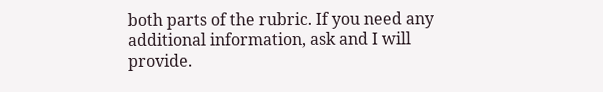both parts of the rubric. If you need any additional information, ask and I will provide.